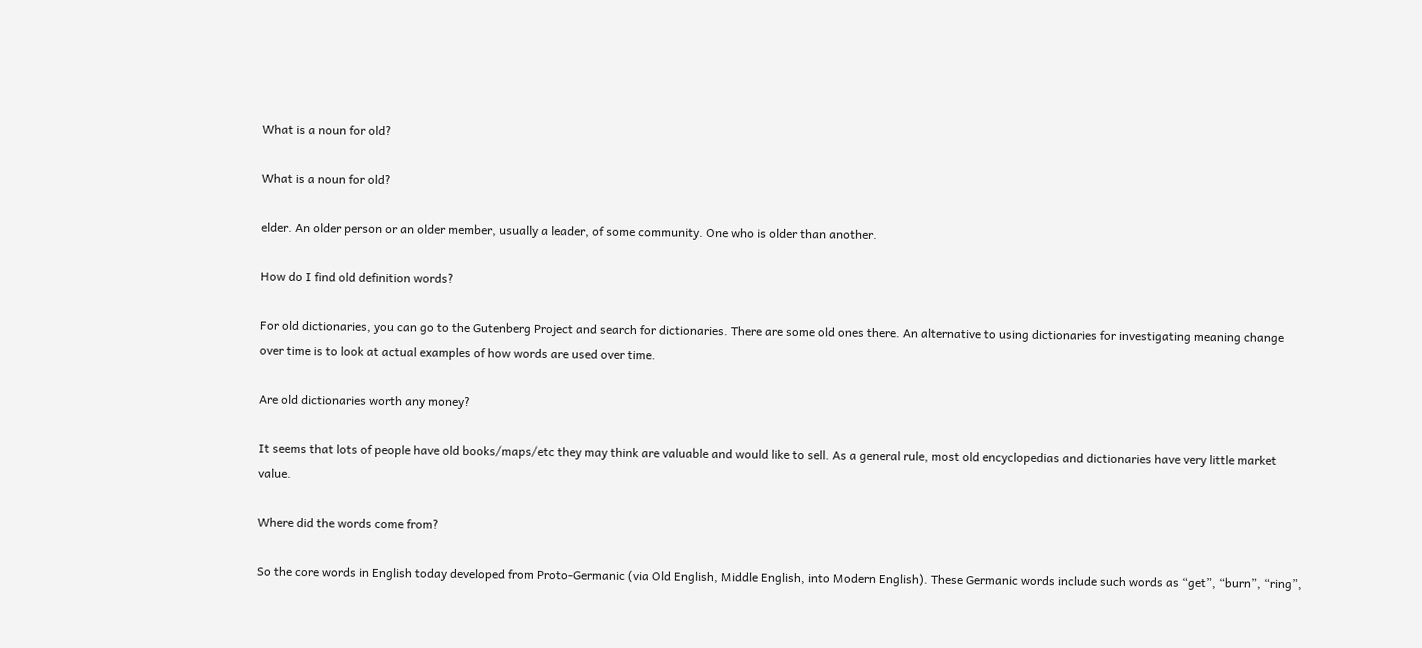What is a noun for old?

What is a noun for old?

elder. An older person or an older member, usually a leader, of some community. One who is older than another.

How do I find old definition words?

For old dictionaries, you can go to the Gutenberg Project and search for dictionaries. There are some old ones there. An alternative to using dictionaries for investigating meaning change over time is to look at actual examples of how words are used over time.

Are old dictionaries worth any money?

It seems that lots of people have old books/maps/etc they may think are valuable and would like to sell. As a general rule, most old encyclopedias and dictionaries have very little market value.

Where did the words come from?

So the core words in English today developed from Proto-Germanic (via Old English, Middle English, into Modern English). These Germanic words include such words as “get”, “burn”, “ring”,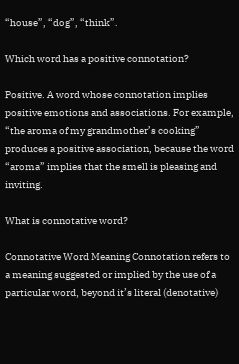“house”, “dog”, “think”.

Which word has a positive connotation?

Positive. A word whose connotation implies positive emotions and associations. For example, “the aroma of my grandmother’s cooking” produces a positive association, because the word “aroma” implies that the smell is pleasing and inviting.

What is connotative word?

Connotative Word Meaning Connotation refers to a meaning suggested or implied by the use of a particular word, beyond it’s literal (denotative)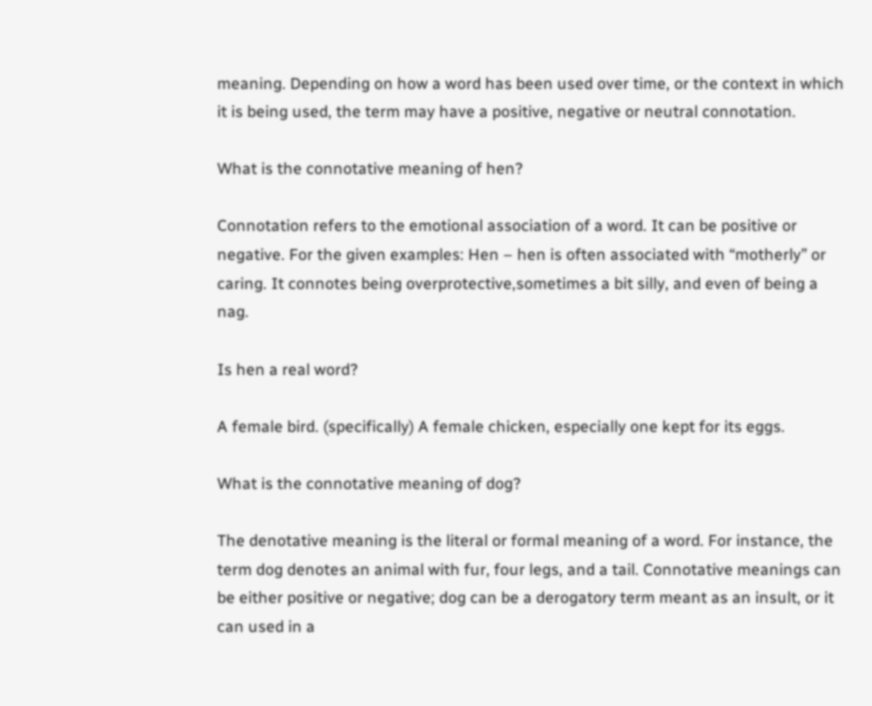meaning. Depending on how a word has been used over time, or the context in which it is being used, the term may have a positive, negative or neutral connotation.

What is the connotative meaning of hen?

Connotation refers to the emotional association of a word. It can be positive or negative. For the given examples: Hen – hen is often associated with “motherly” or caring. It connotes being overprotective,sometimes a bit silly, and even of being a nag.

Is hen a real word?

A female bird. (specifically) A female chicken, especially one kept for its eggs.

What is the connotative meaning of dog?

The denotative meaning is the literal or formal meaning of a word. For instance, the term dog denotes an animal with fur, four legs, and a tail. Connotative meanings can be either positive or negative; dog can be a derogatory term meant as an insult, or it can used in a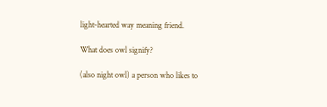light-hearted way meaning friend.

What does owl signify?

(also night owl) a person who likes to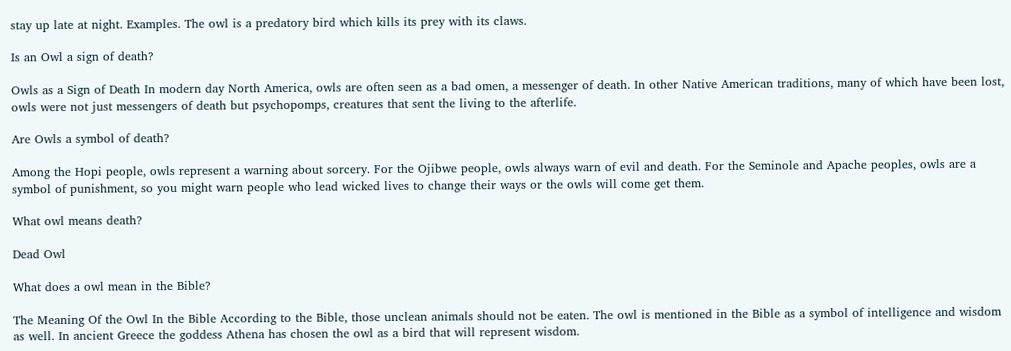stay up late at night. Examples. The owl is a predatory bird which kills its prey with its claws.

Is an Owl a sign of death?

Owls as a Sign of Death In modern day North America, owls are often seen as a bad omen, a messenger of death. In other Native American traditions, many of which have been lost, owls were not just messengers of death but psychopomps, creatures that sent the living to the afterlife.

Are Owls a symbol of death?

Among the Hopi people, owls represent a warning about sorcery. For the Ojibwe people, owls always warn of evil and death. For the Seminole and Apache peoples, owls are a symbol of punishment, so you might warn people who lead wicked lives to change their ways or the owls will come get them.

What owl means death?

Dead Owl

What does a owl mean in the Bible?

The Meaning Of the Owl In the Bible According to the Bible, those unclean animals should not be eaten. The owl is mentioned in the Bible as a symbol of intelligence and wisdom as well. In ancient Greece the goddess Athena has chosen the owl as a bird that will represent wisdom.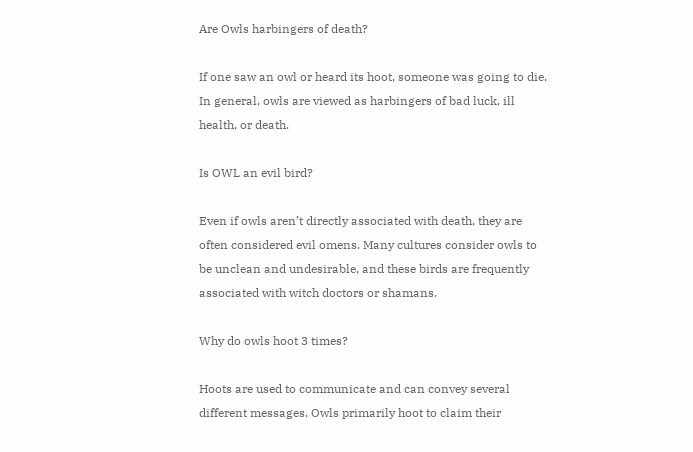Are Owls harbingers of death?

If one saw an owl or heard its hoot, someone was going to die. In general, owls are viewed as harbingers of bad luck, ill health, or death.

Is OWL an evil bird?

Even if owls aren’t directly associated with death, they are often considered evil omens. Many cultures consider owls to be unclean and undesirable, and these birds are frequently associated with witch doctors or shamans.

Why do owls hoot 3 times?

Hoots are used to communicate and can convey several different messages. Owls primarily hoot to claim their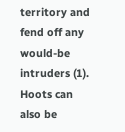territory and fend off any would-be intruders (1). Hoots can also be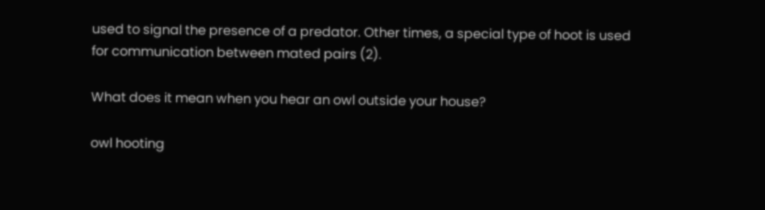used to signal the presence of a predator. Other times, a special type of hoot is used for communication between mated pairs (2).

What does it mean when you hear an owl outside your house?

owl hooting